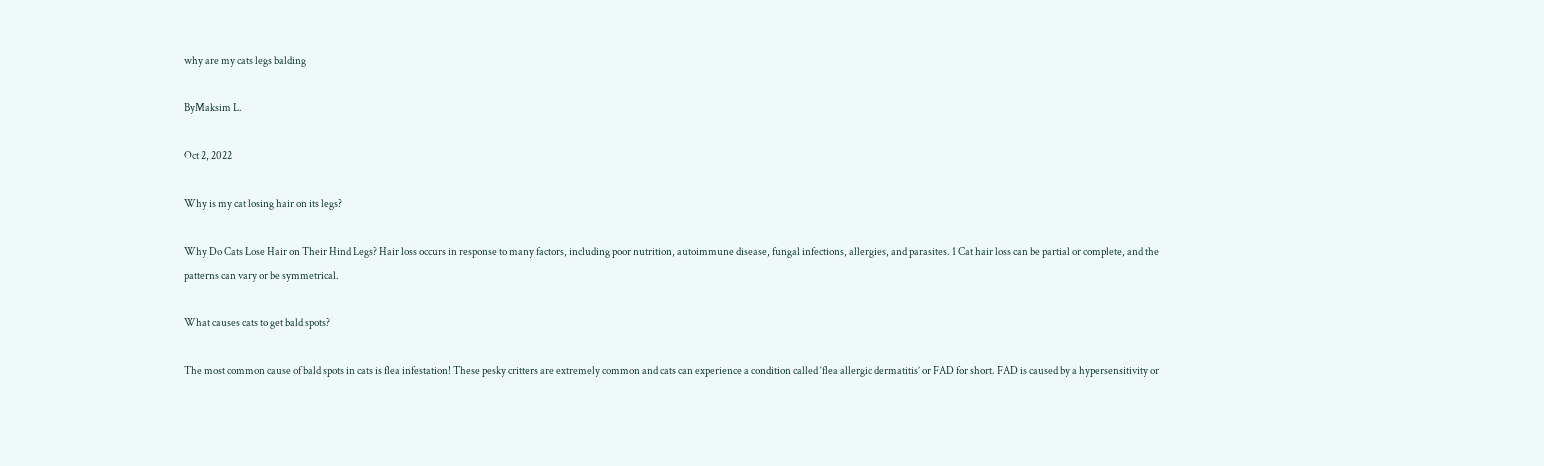why are my cats legs balding

ByMaksim L.

Oct 2, 2022

Why is my cat losing hair on its legs?

Why Do Cats Lose Hair on Their Hind Legs? Hair loss occurs in response to many factors, including poor nutrition, autoimmune disease, fungal infections, allergies, and parasites. 1 Cat hair loss can be partial or complete, and the patterns can vary or be symmetrical.

What causes cats to get bald spots?

The most common cause of bald spots in cats is flea infestation! These pesky critters are extremely common and cats can experience a condition called ‘flea allergic dermatitis’ or FAD for short. FAD is caused by a hypersensitivity or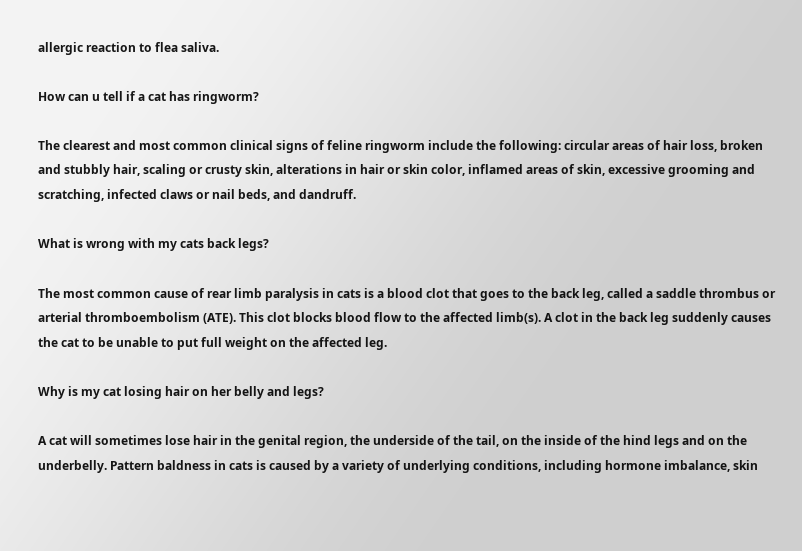allergic reaction to flea saliva.

How can u tell if a cat has ringworm?

The clearest and most common clinical signs of feline ringworm include the following: circular areas of hair loss, broken and stubbly hair, scaling or crusty skin, alterations in hair or skin color, inflamed areas of skin, excessive grooming and scratching, infected claws or nail beds, and dandruff.

What is wrong with my cats back legs?

The most common cause of rear limb paralysis in cats is a blood clot that goes to the back leg, called a saddle thrombus or arterial thromboembolism (ATE). This clot blocks blood flow to the affected limb(s). A clot in the back leg suddenly causes the cat to be unable to put full weight on the affected leg.

Why is my cat losing hair on her belly and legs?

A cat will sometimes lose hair in the genital region, the underside of the tail, on the inside of the hind legs and on the underbelly. Pattern baldness in cats is caused by a variety of underlying conditions, including hormone imbalance, skin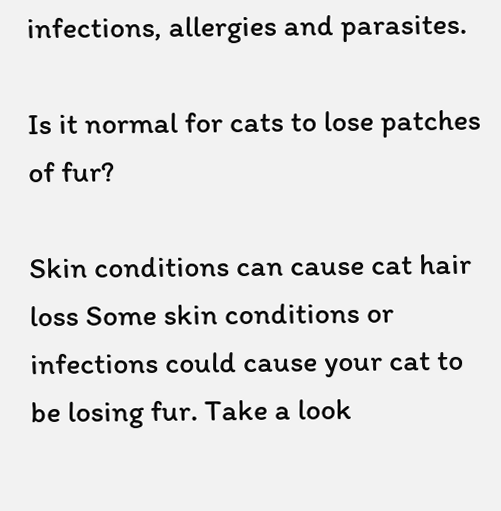infections, allergies and parasites.

Is it normal for cats to lose patches of fur?

Skin conditions can cause cat hair loss Some skin conditions or infections could cause your cat to be losing fur. Take a look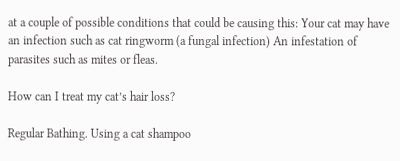at a couple of possible conditions that could be causing this: Your cat may have an infection such as cat ringworm (a fungal infection) An infestation of parasites such as mites or fleas.

How can I treat my cat’s hair loss?

Regular Bathing. Using a cat shampoo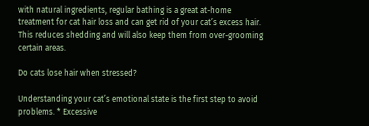with natural ingredients, regular bathing is a great at-home treatment for cat hair loss and can get rid of your cat’s excess hair. This reduces shedding and will also keep them from over-grooming certain areas.

Do cats lose hair when stressed?

Understanding your cat’s emotional state is the first step to avoid problems. * Excessive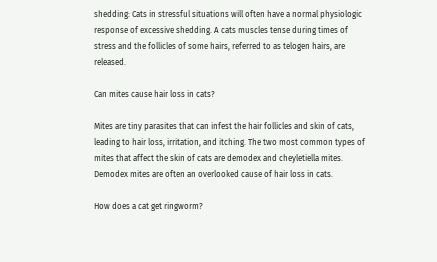shedding: Cats in stressful situations will often have a normal physiologic response of excessive shedding. A cats muscles tense during times of stress and the follicles of some hairs, referred to as telogen hairs, are released.

Can mites cause hair loss in cats?

Mites are tiny parasites that can infest the hair follicles and skin of cats, leading to hair loss, irritation, and itching. The two most common types of mites that affect the skin of cats are demodex and cheyletiella mites. Demodex mites are often an overlooked cause of hair loss in cats.

How does a cat get ringworm?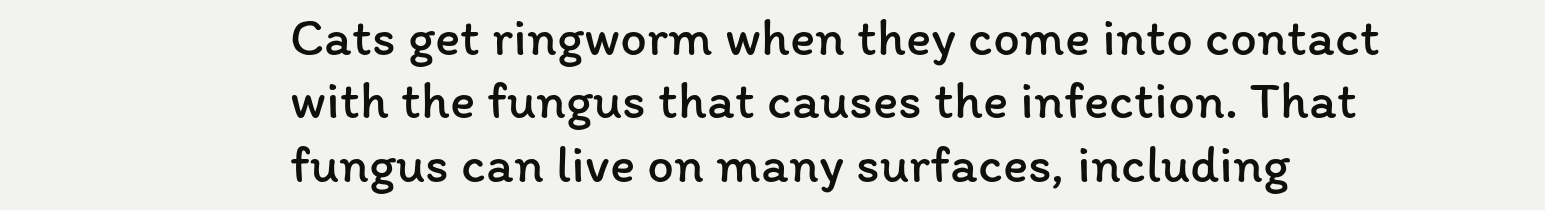Cats get ringworm when they come into contact with the fungus that causes the infection. That fungus can live on many surfaces, including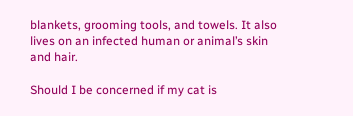blankets, grooming tools, and towels. It also lives on an infected human or animal’s skin and hair.

Should I be concerned if my cat is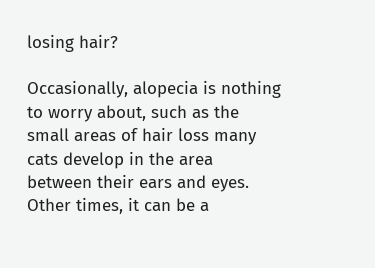losing hair?

Occasionally, alopecia is nothing to worry about, such as the small areas of hair loss many cats develop in the area between their ears and eyes. Other times, it can be a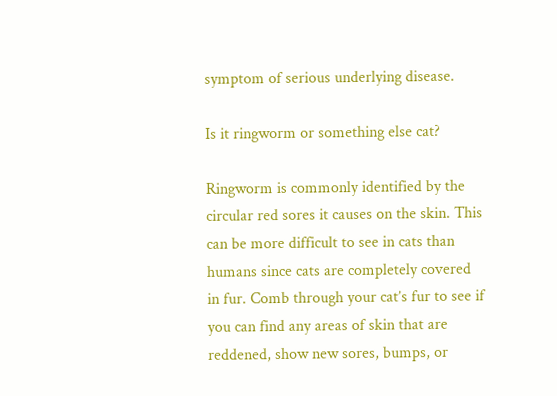symptom of serious underlying disease.

Is it ringworm or something else cat?

Ringworm is commonly identified by the circular red sores it causes on the skin. This can be more difficult to see in cats than humans since cats are completely covered in fur. Comb through your cat’s fur to see if you can find any areas of skin that are reddened, show new sores, bumps, or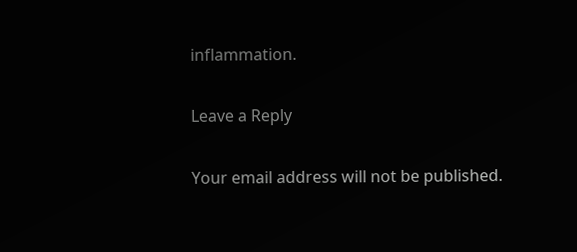inflammation.

Leave a Reply

Your email address will not be published.